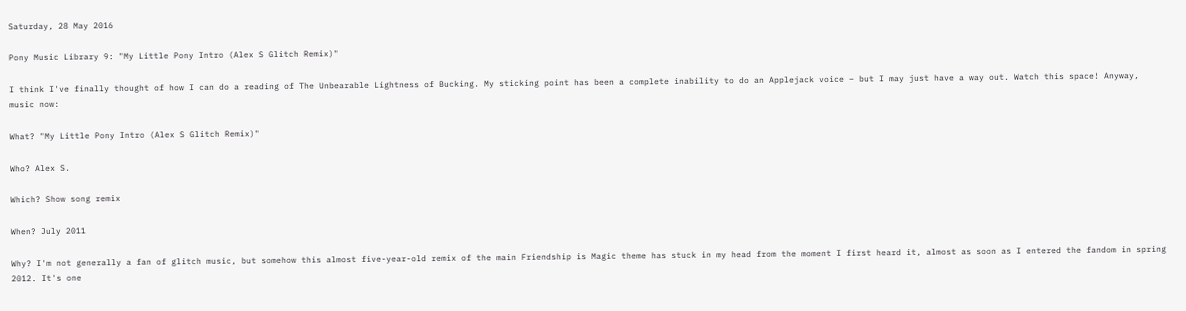Saturday, 28 May 2016

Pony Music Library 9: "My Little Pony Intro (Alex S Glitch Remix)"

I think I've finally thought of how I can do a reading of The Unbearable Lightness of Bucking. My sticking point has been a complete inability to do an Applejack voice – but I may just have a way out. Watch this space! Anyway, music now:

What? "My Little Pony Intro (Alex S Glitch Remix)"

Who? Alex S.

Which? Show song remix

When? July 2011

Why? I'm not generally a fan of glitch music, but somehow this almost five-year-old remix of the main Friendship is Magic theme has stuck in my head from the moment I first heard it, almost as soon as I entered the fandom in spring 2012. It's one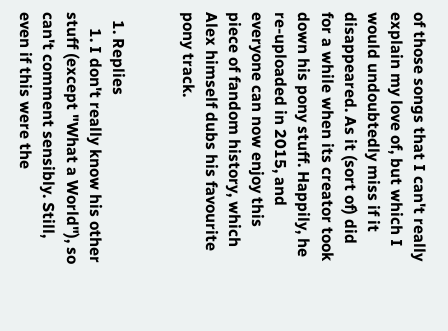of those songs that I can't really explain my love of, but which I would undoubtedly miss if it disappeared. As it (sort of) did for a while when its creator took down his pony stuff. Happily, he re-uploaded in 2015, and everyone can now enjoy this piece of fandom history, which Alex himself dubs his favourite pony track.


  1. Replies
    1. I don't really know his other stuff (except "What a World"), so can't comment sensibly. Still, even if this were the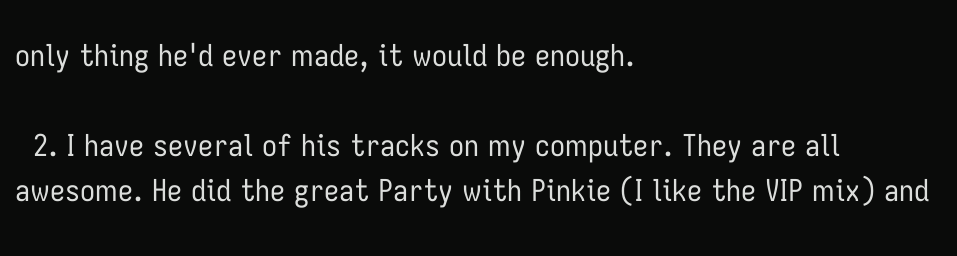only thing he'd ever made, it would be enough.

  2. I have several of his tracks on my computer. They are all awesome. He did the great Party with Pinkie (I like the VIP mix) and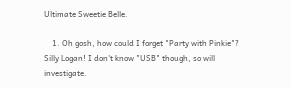Ultimate Sweetie Belle.

    1. Oh gosh, how could I forget "Party with Pinkie"? Silly Logan! I don't know "USB" though, so will investigate.